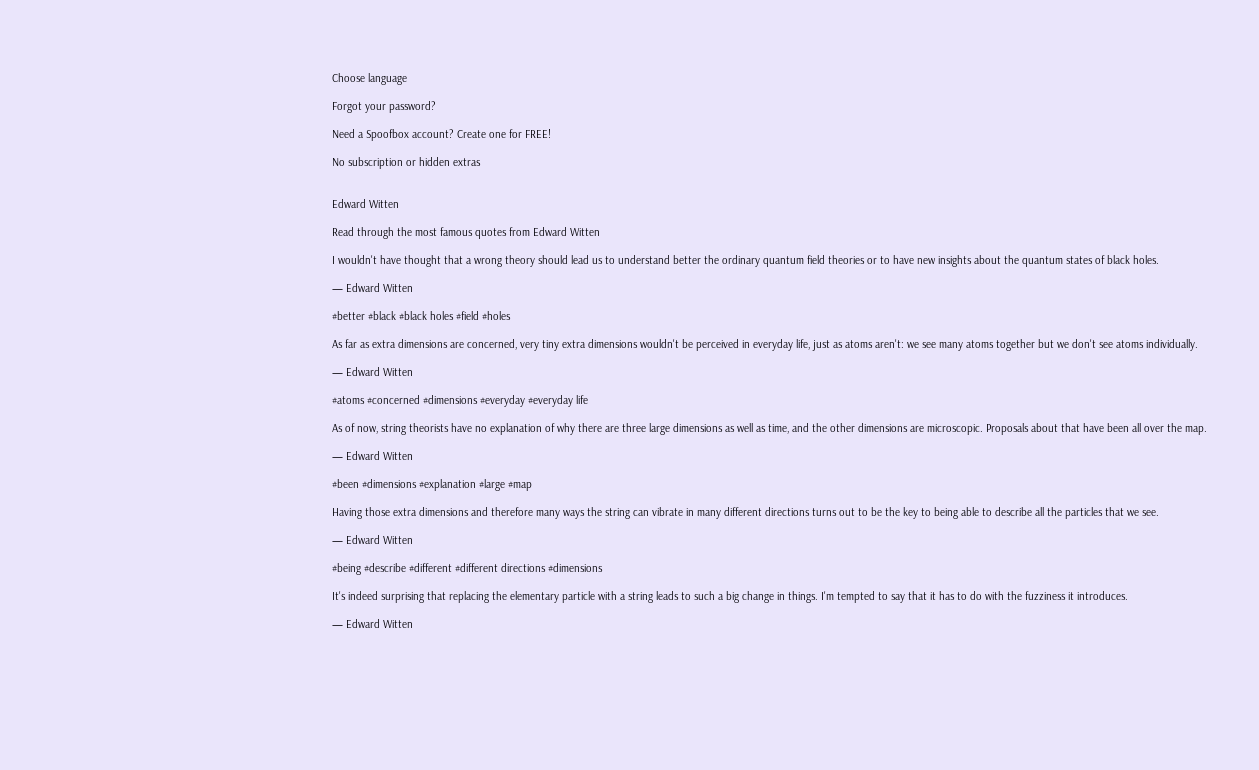Choose language

Forgot your password?

Need a Spoofbox account? Create one for FREE!

No subscription or hidden extras


Edward Witten

Read through the most famous quotes from Edward Witten

I wouldn't have thought that a wrong theory should lead us to understand better the ordinary quantum field theories or to have new insights about the quantum states of black holes.

— Edward Witten

#better #black #black holes #field #holes

As far as extra dimensions are concerned, very tiny extra dimensions wouldn't be perceived in everyday life, just as atoms aren't: we see many atoms together but we don't see atoms individually.

— Edward Witten

#atoms #concerned #dimensions #everyday #everyday life

As of now, string theorists have no explanation of why there are three large dimensions as well as time, and the other dimensions are microscopic. Proposals about that have been all over the map.

— Edward Witten

#been #dimensions #explanation #large #map

Having those extra dimensions and therefore many ways the string can vibrate in many different directions turns out to be the key to being able to describe all the particles that we see.

— Edward Witten

#being #describe #different #different directions #dimensions

It's indeed surprising that replacing the elementary particle with a string leads to such a big change in things. I'm tempted to say that it has to do with the fuzziness it introduces.

— Edward Witten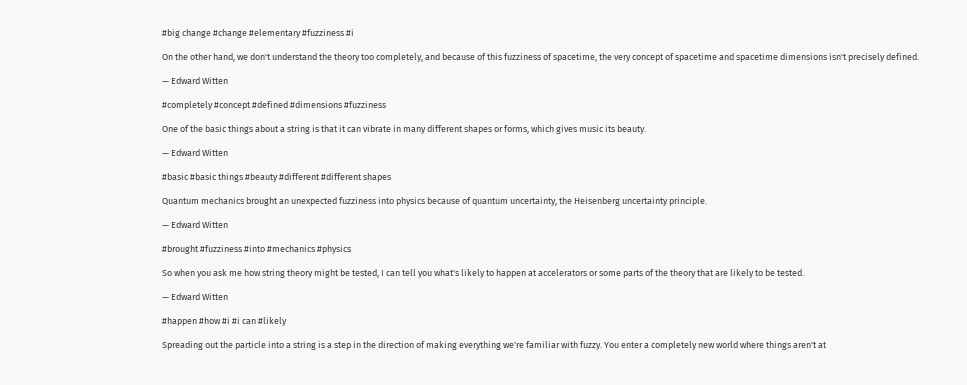#big change #change #elementary #fuzziness #i

On the other hand, we don't understand the theory too completely, and because of this fuzziness of spacetime, the very concept of spacetime and spacetime dimensions isn't precisely defined.

— Edward Witten

#completely #concept #defined #dimensions #fuzziness

One of the basic things about a string is that it can vibrate in many different shapes or forms, which gives music its beauty.

— Edward Witten

#basic #basic things #beauty #different #different shapes

Quantum mechanics brought an unexpected fuzziness into physics because of quantum uncertainty, the Heisenberg uncertainty principle.

— Edward Witten

#brought #fuzziness #into #mechanics #physics

So when you ask me how string theory might be tested, I can tell you what's likely to happen at accelerators or some parts of the theory that are likely to be tested.

— Edward Witten

#happen #how #i #i can #likely

Spreading out the particle into a string is a step in the direction of making everything we're familiar with fuzzy. You enter a completely new world where things aren't at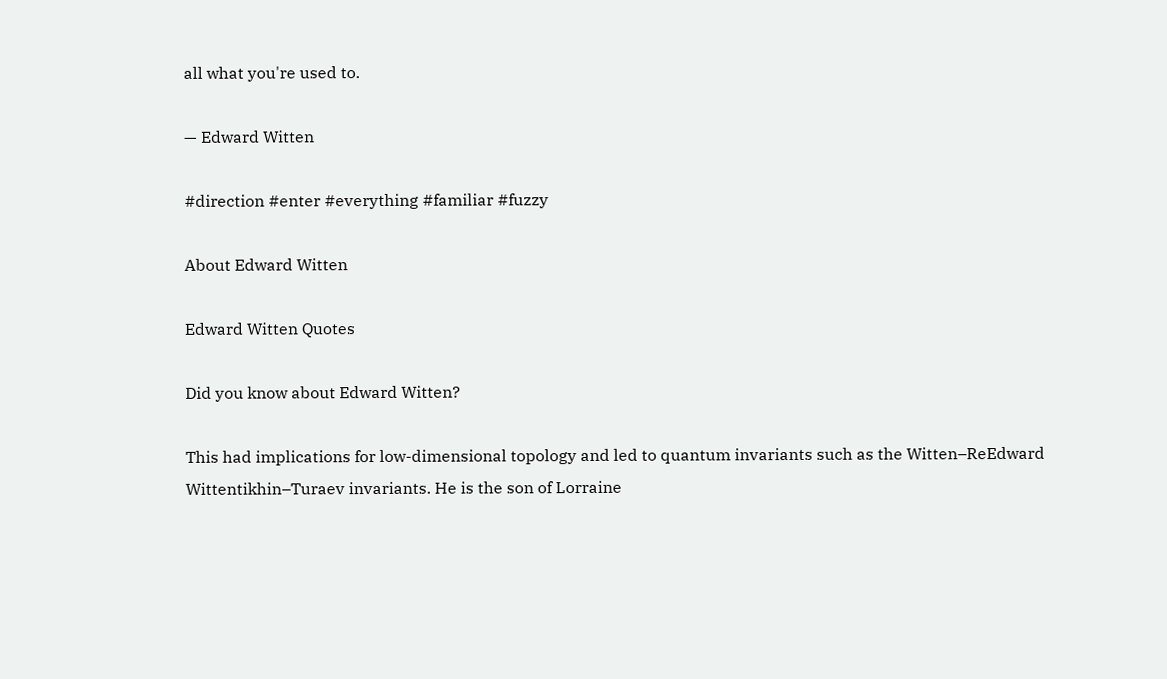all what you're used to.

— Edward Witten

#direction #enter #everything #familiar #fuzzy

About Edward Witten

Edward Witten Quotes

Did you know about Edward Witten?

This had implications for low-dimensional topology and led to quantum invariants such as the Witten–ReEdward Wittentikhin–Turaev invariants. He is the son of Lorraine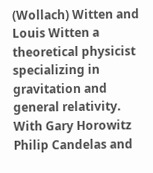(Wollach) Witten and Louis Witten a theoretical physicist specializing in gravitation and general relativity. With Gary Horowitz Philip Candelas and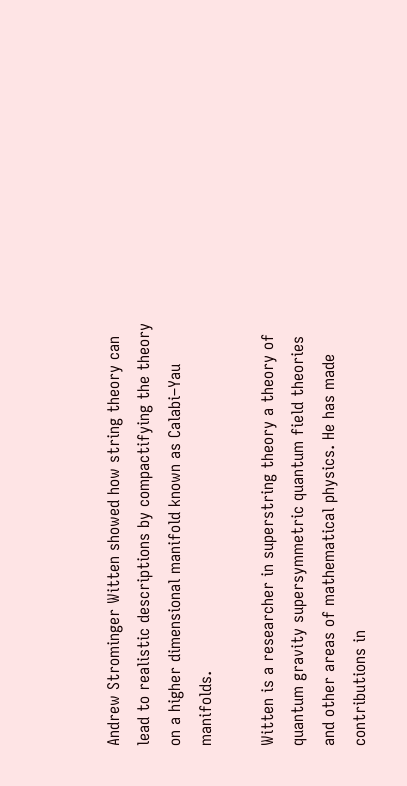Andrew Strominger Witten showed how string theory can lead to realistic descriptions by compactifying the theory on a higher dimensional manifold known as Calabi–Yau manifolds.

Witten is a researcher in superstring theory a theory of quantum gravity supersymmetric quantum field theories and other areas of mathematical physics. He has made contributions in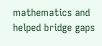mathematics and helped bridge gaps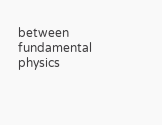between fundamental physics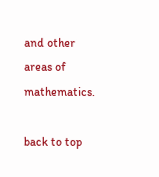and other areas of mathematics.

back to top